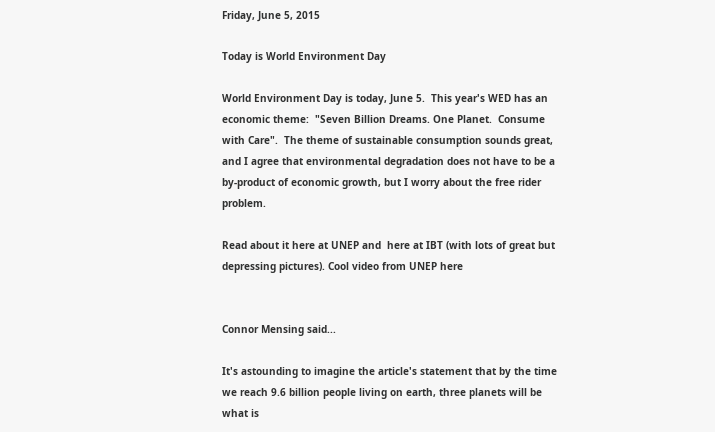Friday, June 5, 2015

Today is World Environment Day

World Environment Day is today, June 5.  This year's WED has an economic theme:  "Seven Billion Dreams. One Planet.  Consume with Care".  The theme of sustainable consumption sounds great, and I agree that environmental degradation does not have to be a by-product of economic growth, but I worry about the free rider problem.

Read about it here at UNEP and  here at IBT (with lots of great but depressing pictures). Cool video from UNEP here


Connor Mensing said...

It's astounding to imagine the article's statement that by the time we reach 9.6 billion people living on earth, three planets will be what is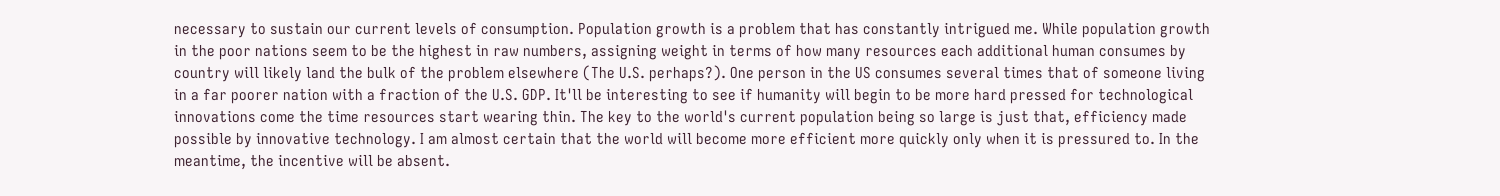necessary to sustain our current levels of consumption. Population growth is a problem that has constantly intrigued me. While population growth in the poor nations seem to be the highest in raw numbers, assigning weight in terms of how many resources each additional human consumes by country will likely land the bulk of the problem elsewhere (The U.S. perhaps?). One person in the US consumes several times that of someone living in a far poorer nation with a fraction of the U.S. GDP. It'll be interesting to see if humanity will begin to be more hard pressed for technological innovations come the time resources start wearing thin. The key to the world's current population being so large is just that, efficiency made possible by innovative technology. I am almost certain that the world will become more efficient more quickly only when it is pressured to. In the meantime, the incentive will be absent.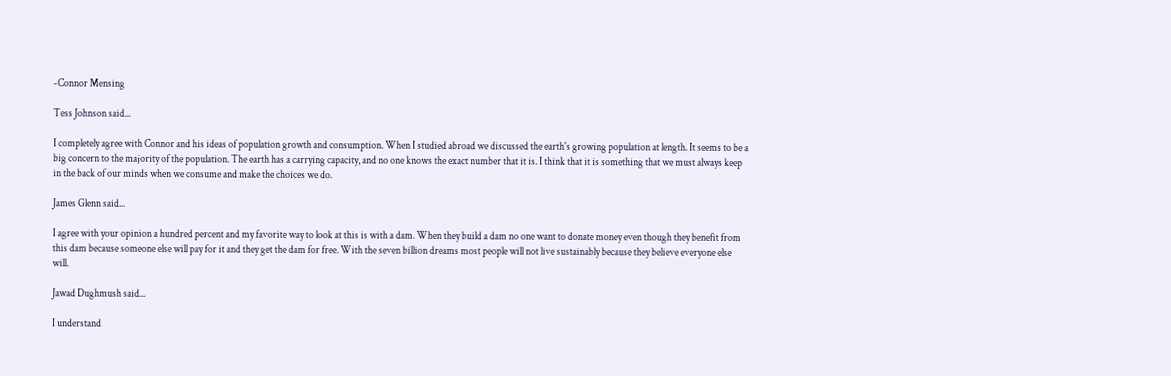-Connor Mensing

Tess Johnson said...

I completely agree with Connor and his ideas of population growth and consumption. When I studied abroad we discussed the earth's growing population at length. It seems to be a big concern to the majority of the population. The earth has a carrying capacity, and no one knows the exact number that it is. I think that it is something that we must always keep in the back of our minds when we consume and make the choices we do.

James Glenn said...

I agree with your opinion a hundred percent and my favorite way to look at this is with a dam. When they build a dam no one want to donate money even though they benefit from this dam because someone else will pay for it and they get the dam for free. With the seven billion dreams most people will not live sustainably because they believe everyone else will.

Jawad Dughmush said...

I understand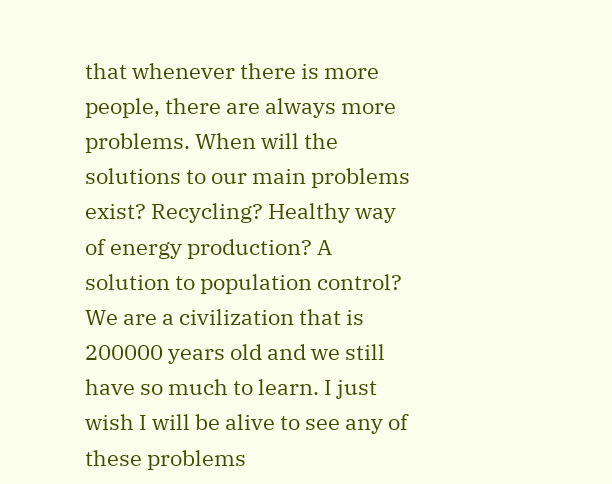that whenever there is more people, there are always more problems. When will the solutions to our main problems exist? Recycling? Healthy way of energy production? A solution to population control? We are a civilization that is 200000 years old and we still have so much to learn. I just wish I will be alive to see any of these problems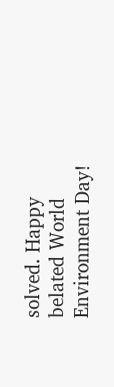solved. Happy belated World Environment Day!